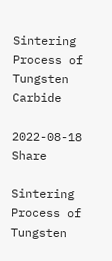Sintering Process of Tungsten Carbide

2022-08-18 Share

Sintering Process of Tungsten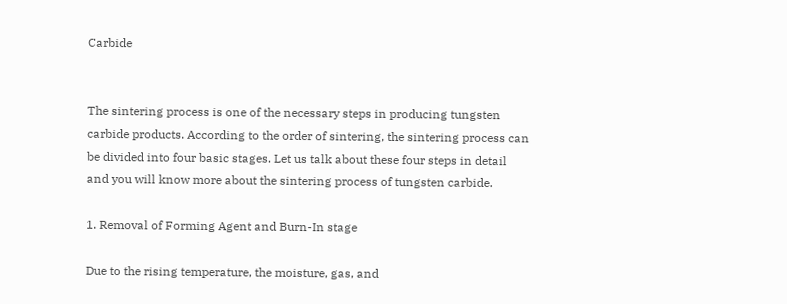Carbide


The sintering process is one of the necessary steps in producing tungsten carbide products. According to the order of sintering, the sintering process can be divided into four basic stages. Let us talk about these four steps in detail and you will know more about the sintering process of tungsten carbide.

1. Removal of Forming Agent and Burn-In stage

Due to the rising temperature, the moisture, gas, and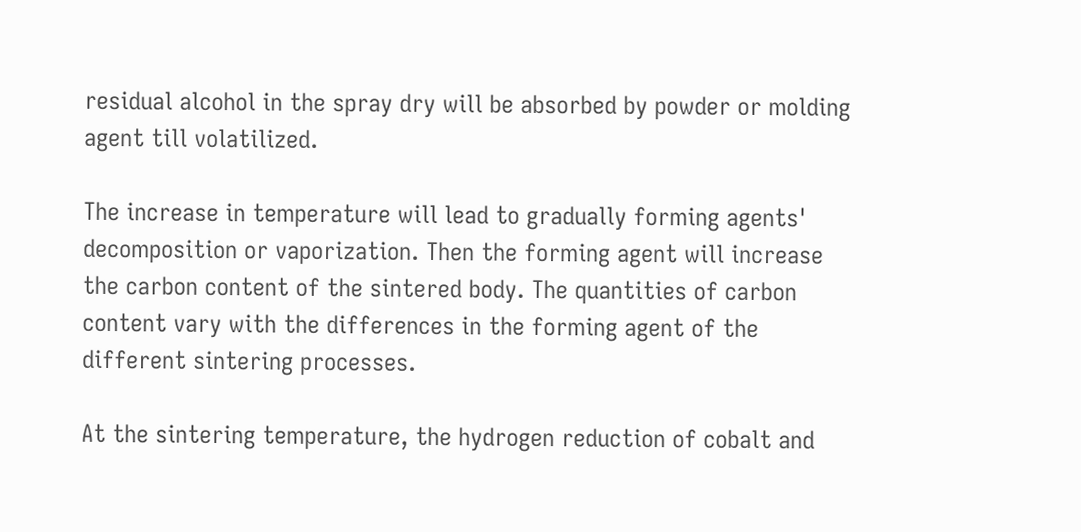residual alcohol in the spray dry will be absorbed by powder or molding agent till volatilized.

The increase in temperature will lead to gradually forming agents' decomposition or vaporization. Then the forming agent will increase the carbon content of the sintered body. The quantities of carbon content vary with the differences in the forming agent of the different sintering processes.

At the sintering temperature, the hydrogen reduction of cobalt and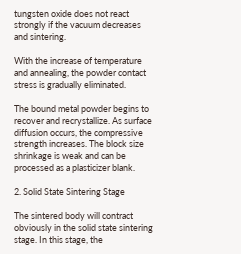tungsten oxide does not react strongly if the vacuum decreases and sintering.

With the increase of temperature and annealing, the powder contact stress is gradually eliminated.

The bound metal powder begins to recover and recrystallize. As surface diffusion occurs, the compressive strength increases. The block size shrinkage is weak and can be processed as a plasticizer blank.

2. Solid State Sintering Stage

The sintered body will contract obviously in the solid state sintering stage. In this stage, the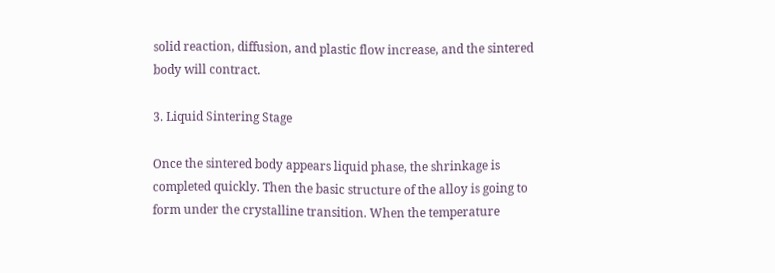solid reaction, diffusion, and plastic flow increase, and the sintered body will contract.

3. Liquid Sintering Stage

Once the sintered body appears liquid phase, the shrinkage is completed quickly. Then the basic structure of the alloy is going to form under the crystalline transition. When the temperature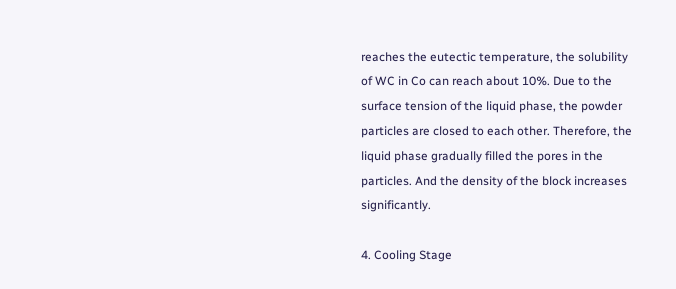reaches the eutectic temperature, the solubility of WC in Co can reach about 10%. Due to the surface tension of the liquid phase, the powder particles are closed to each other. Therefore, the liquid phase gradually filled the pores in the particles. And the density of the block increases significantly.

4. Cooling Stage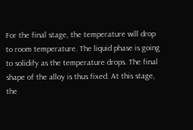For the final stage, the temperature will drop to room temperature. The liquid phase is going to solidify as the temperature drops. The final shape of the alloy is thus fixed. At this stage, the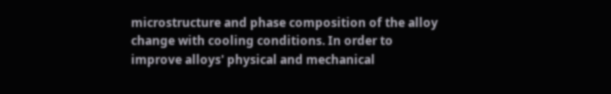microstructure and phase composition of the alloy change with cooling conditions. In order to improve alloys' physical and mechanical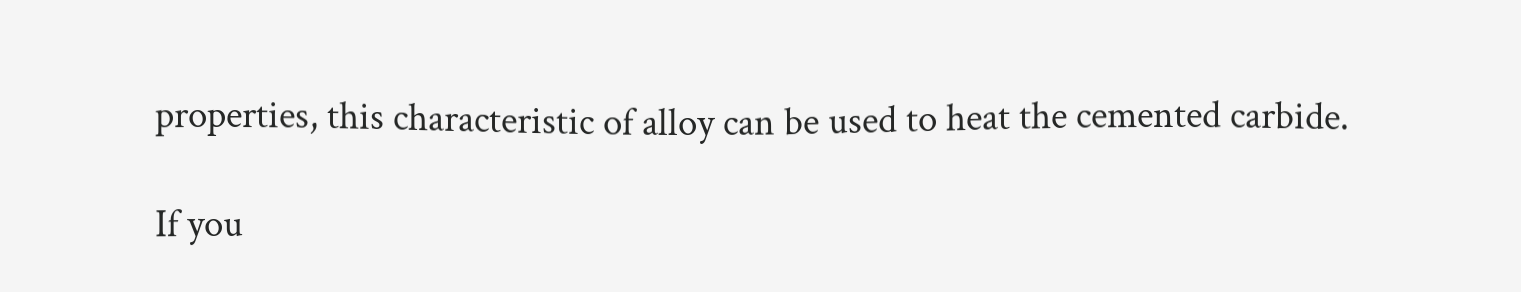properties, this characteristic of alloy can be used to heat the cemented carbide.

If you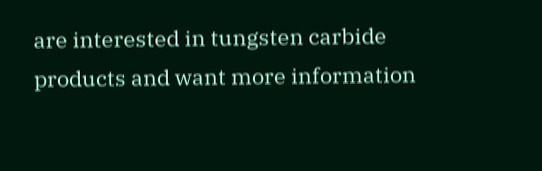are interested in tungsten carbide products and want more information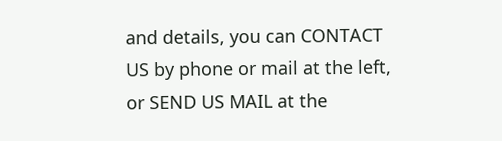and details, you can CONTACT US by phone or mail at the left, or SEND US MAIL at the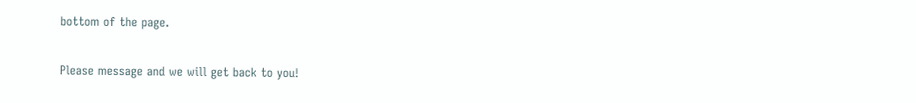bottom of the page.

Please message and we will get back to you!